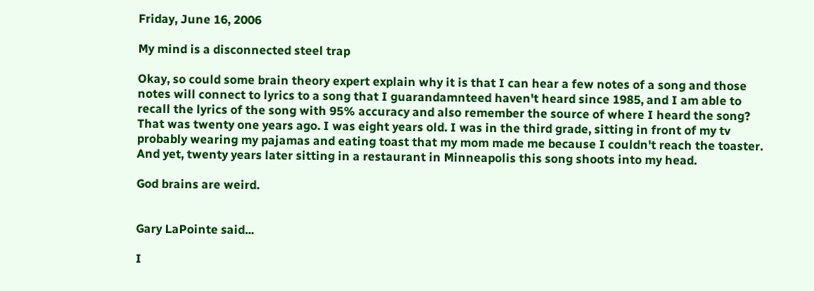Friday, June 16, 2006

My mind is a disconnected steel trap

Okay, so could some brain theory expert explain why it is that I can hear a few notes of a song and those notes will connect to lyrics to a song that I guarandamnteed haven't heard since 1985, and I am able to recall the lyrics of the song with 95% accuracy and also remember the source of where I heard the song? That was twenty one years ago. I was eight years old. I was in the third grade, sitting in front of my tv probably wearing my pajamas and eating toast that my mom made me because I couldn't reach the toaster. And yet, twenty years later sitting in a restaurant in Minneapolis this song shoots into my head.

God brains are weird.


Gary LaPointe said...

I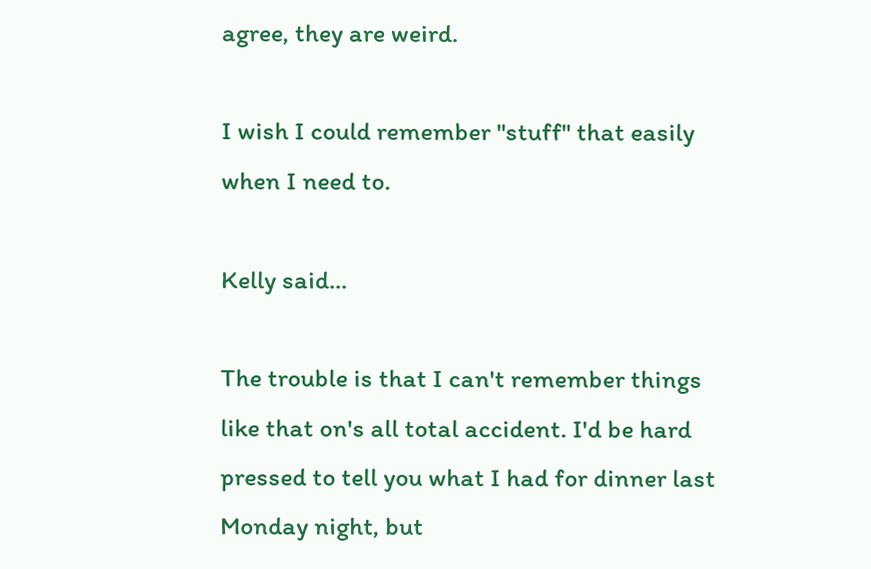agree, they are weird.

I wish I could remember "stuff" that easily when I need to.

Kelly said...

The trouble is that I can't remember things like that on's all total accident. I'd be hard pressed to tell you what I had for dinner last Monday night, but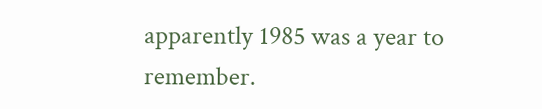apparently 1985 was a year to remember.